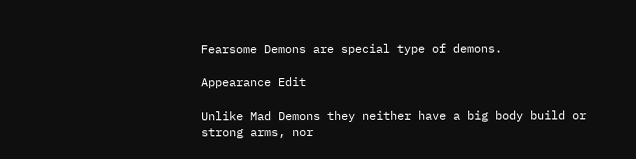Fearsome Demons are special type of demons.

Appearance Edit

Unlike Mad Demons they neither have a big body build or strong arms, nor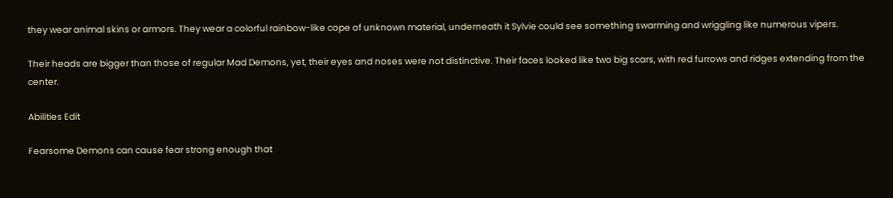they wear animal skins or armors. They wear a colorful rainbow-like cope of unknown material, underneath it Sylvie could see something swarming and wriggling like numerous vipers.

Their heads are bigger than those of regular Mad Demons, yet, their eyes and noses were not distinctive. Their faces looked like two big scars, with red furrows and ridges extending from the center.

Abilities Edit

Fearsome Demons can cause fear strong enough that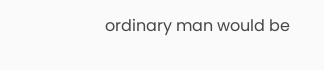ordinary man would be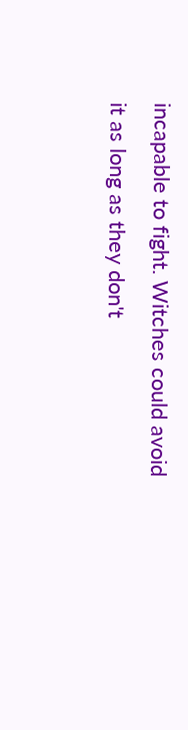incapable to fight. Witches could avoid it as long as they don't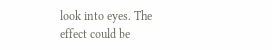look into eyes. The effect could be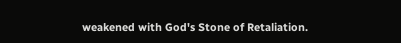weakened with God's Stone of Retaliation.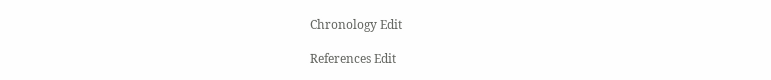Chronology Edit

References Edit